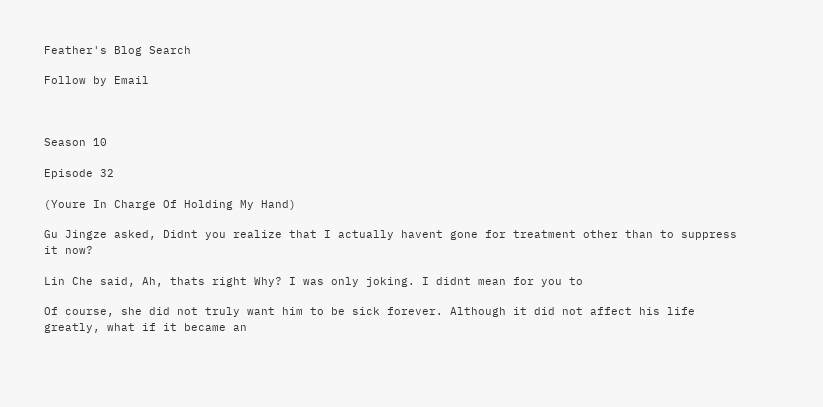Feather's Blog Search

Follow by Email



Season 10

Episode 32

(Youre In Charge Of Holding My Hand)

Gu Jingze asked, Didnt you realize that I actually havent gone for treatment other than to suppress it now?

Lin Che said, Ah, thats right Why? I was only joking. I didnt mean for you to

Of course, she did not truly want him to be sick forever. Although it did not affect his life greatly, what if it became an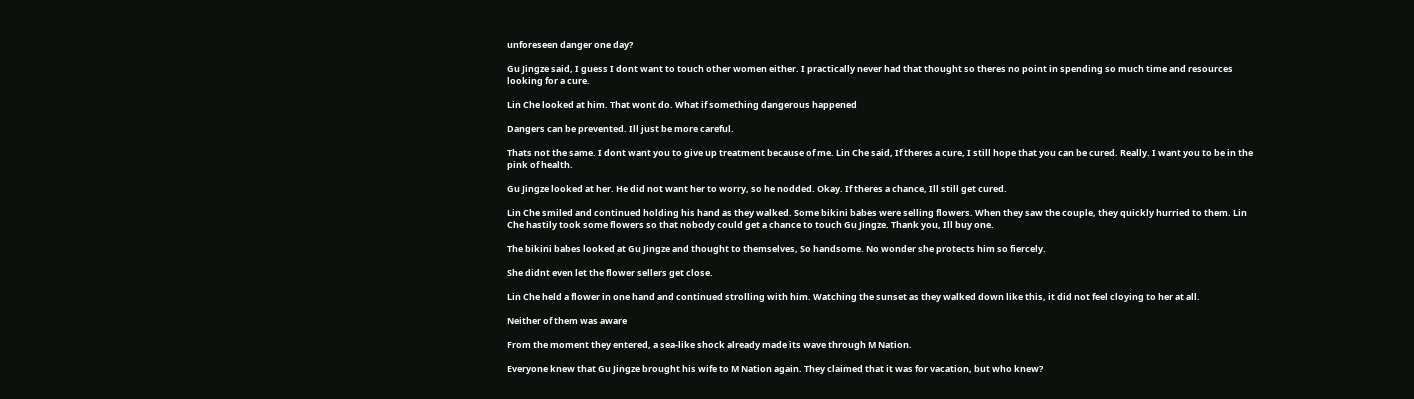unforeseen danger one day?

Gu Jingze said, I guess I dont want to touch other women either. I practically never had that thought so theres no point in spending so much time and resources looking for a cure.

Lin Che looked at him. That wont do. What if something dangerous happened

Dangers can be prevented. Ill just be more careful.

Thats not the same. I dont want you to give up treatment because of me. Lin Che said, If theres a cure, I still hope that you can be cured. Really. I want you to be in the pink of health.

Gu Jingze looked at her. He did not want her to worry, so he nodded. Okay. If theres a chance, Ill still get cured.

Lin Che smiled and continued holding his hand as they walked. Some bikini babes were selling flowers. When they saw the couple, they quickly hurried to them. Lin Che hastily took some flowers so that nobody could get a chance to touch Gu Jingze. Thank you, Ill buy one.

The bikini babes looked at Gu Jingze and thought to themselves, So handsome. No wonder she protects him so fiercely.

She didnt even let the flower sellers get close.

Lin Che held a flower in one hand and continued strolling with him. Watching the sunset as they walked down like this, it did not feel cloying to her at all.

Neither of them was aware

From the moment they entered, a sea-like shock already made its wave through M Nation.

Everyone knew that Gu Jingze brought his wife to M Nation again. They claimed that it was for vacation, but who knew?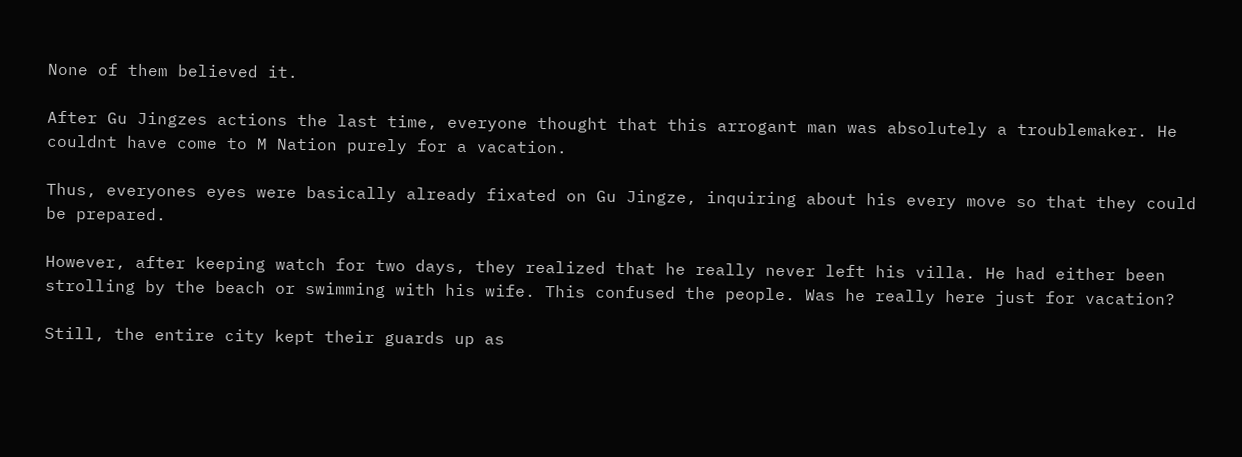None of them believed it.

After Gu Jingzes actions the last time, everyone thought that this arrogant man was absolutely a troublemaker. He couldnt have come to M Nation purely for a vacation.

Thus, everyones eyes were basically already fixated on Gu Jingze, inquiring about his every move so that they could be prepared.

However, after keeping watch for two days, they realized that he really never left his villa. He had either been strolling by the beach or swimming with his wife. This confused the people. Was he really here just for vacation?

Still, the entire city kept their guards up as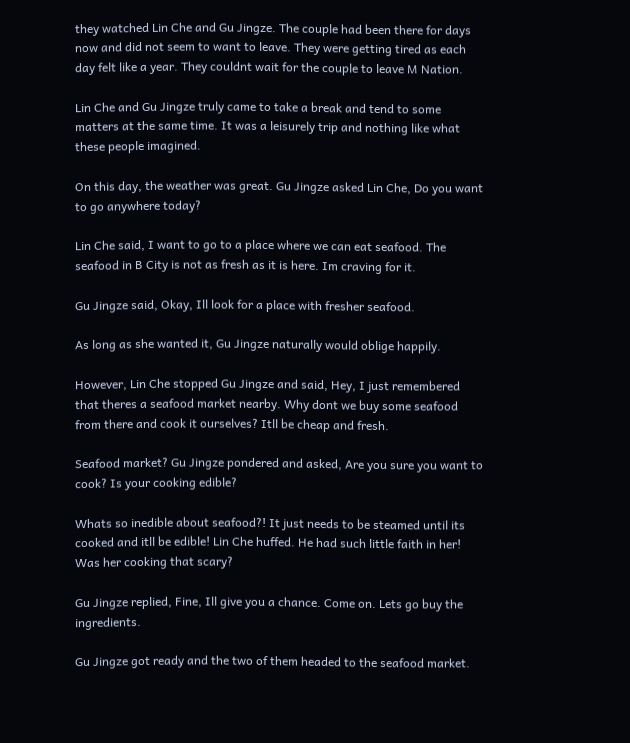they watched Lin Che and Gu Jingze. The couple had been there for days now and did not seem to want to leave. They were getting tired as each day felt like a year. They couldnt wait for the couple to leave M Nation.

Lin Che and Gu Jingze truly came to take a break and tend to some matters at the same time. It was a leisurely trip and nothing like what these people imagined.

On this day, the weather was great. Gu Jingze asked Lin Che, Do you want to go anywhere today?

Lin Che said, I want to go to a place where we can eat seafood. The seafood in B City is not as fresh as it is here. Im craving for it.

Gu Jingze said, Okay, Ill look for a place with fresher seafood.

As long as she wanted it, Gu Jingze naturally would oblige happily.

However, Lin Che stopped Gu Jingze and said, Hey, I just remembered that theres a seafood market nearby. Why dont we buy some seafood from there and cook it ourselves? Itll be cheap and fresh.

Seafood market? Gu Jingze pondered and asked, Are you sure you want to cook? Is your cooking edible?

Whats so inedible about seafood?! It just needs to be steamed until its cooked and itll be edible! Lin Che huffed. He had such little faith in her! Was her cooking that scary?

Gu Jingze replied, Fine, Ill give you a chance. Come on. Lets go buy the ingredients.

Gu Jingze got ready and the two of them headed to the seafood market.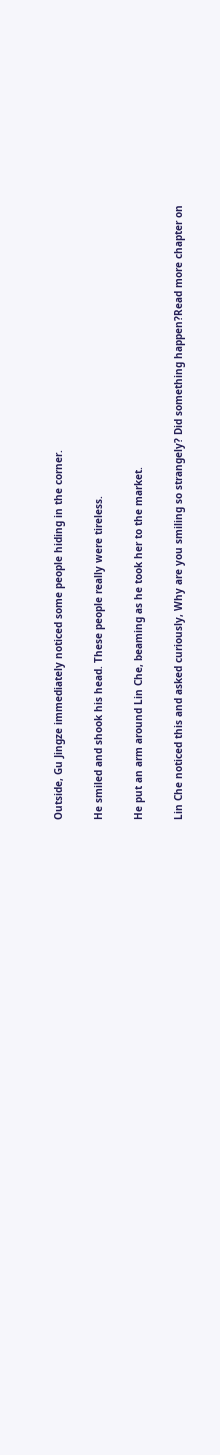Outside, Gu Jingze immediately noticed some people hiding in the corner.

He smiled and shook his head. These people really were tireless.

He put an arm around Lin Che, beaming as he took her to the market.

Lin Che noticed this and asked curiously, Why are you smiling so strangely? Did something happen?Read more chapter on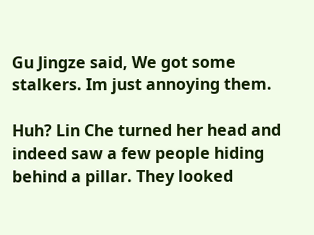Gu Jingze said, We got some stalkers. Im just annoying them.

Huh? Lin Che turned her head and indeed saw a few people hiding behind a pillar. They looked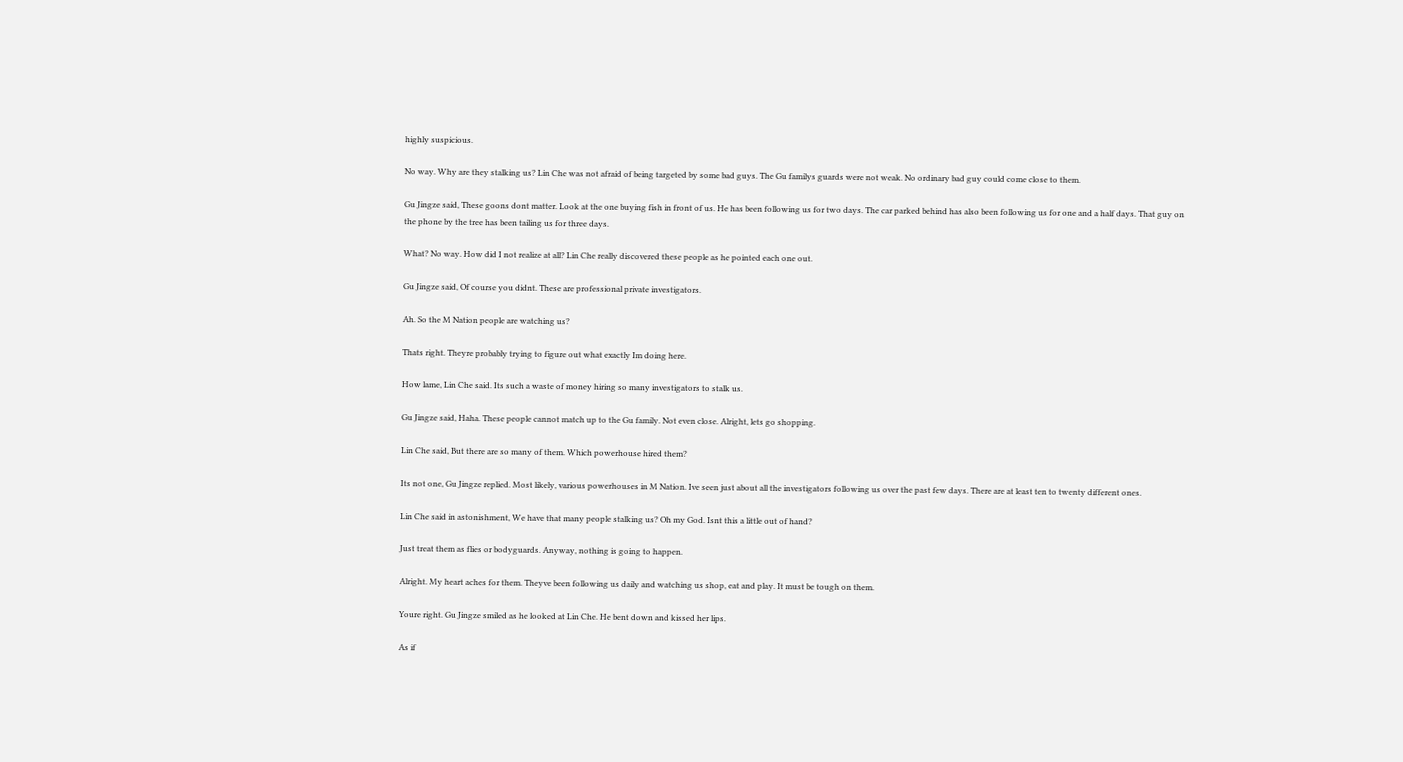highly suspicious.

No way. Why are they stalking us? Lin Che was not afraid of being targeted by some bad guys. The Gu familys guards were not weak. No ordinary bad guy could come close to them.

Gu Jingze said, These goons dont matter. Look at the one buying fish in front of us. He has been following us for two days. The car parked behind has also been following us for one and a half days. That guy on the phone by the tree has been tailing us for three days.

What? No way. How did I not realize at all? Lin Che really discovered these people as he pointed each one out.

Gu Jingze said, Of course you didnt. These are professional private investigators.

Ah. So the M Nation people are watching us?

Thats right. Theyre probably trying to figure out what exactly Im doing here.

How lame, Lin Che said. Its such a waste of money hiring so many investigators to stalk us.

Gu Jingze said, Haha. These people cannot match up to the Gu family. Not even close. Alright, lets go shopping.

Lin Che said, But there are so many of them. Which powerhouse hired them?

Its not one, Gu Jingze replied. Most likely, various powerhouses in M Nation. Ive seen just about all the investigators following us over the past few days. There are at least ten to twenty different ones.

Lin Che said in astonishment, We have that many people stalking us? Oh my God. Isnt this a little out of hand?

Just treat them as flies or bodyguards. Anyway, nothing is going to happen.

Alright. My heart aches for them. Theyve been following us daily and watching us shop, eat and play. It must be tough on them.

Youre right. Gu Jingze smiled as he looked at Lin Che. He bent down and kissed her lips.

As if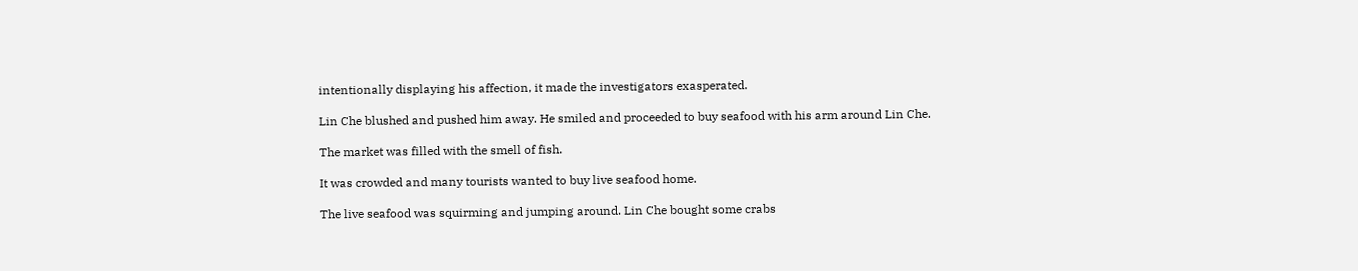intentionally displaying his affection, it made the investigators exasperated.

Lin Che blushed and pushed him away. He smiled and proceeded to buy seafood with his arm around Lin Che.

The market was filled with the smell of fish.

It was crowded and many tourists wanted to buy live seafood home.

The live seafood was squirming and jumping around. Lin Che bought some crabs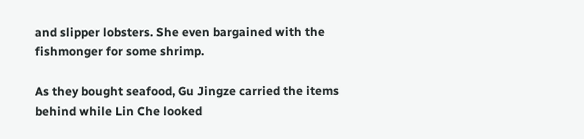and slipper lobsters. She even bargained with the fishmonger for some shrimp.

As they bought seafood, Gu Jingze carried the items behind while Lin Che looked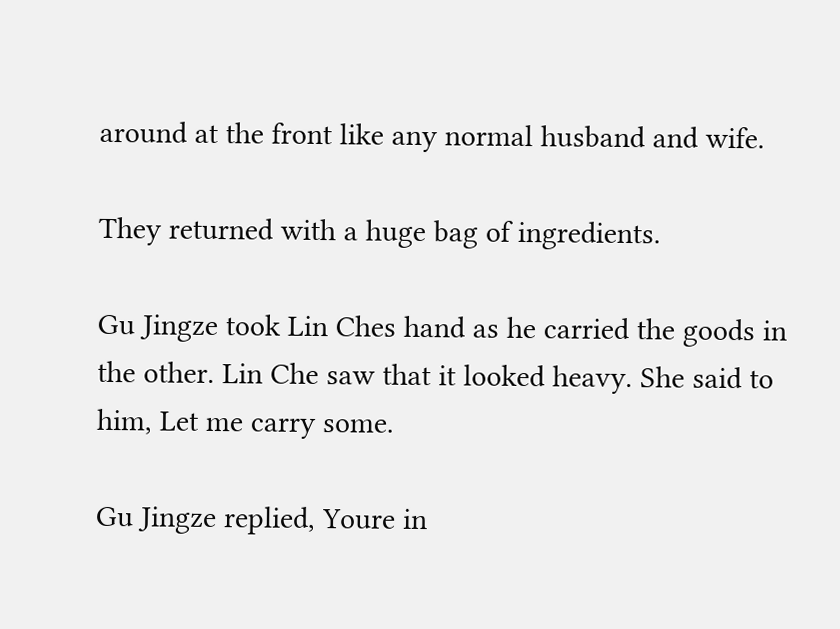around at the front like any normal husband and wife.

They returned with a huge bag of ingredients.

Gu Jingze took Lin Ches hand as he carried the goods in the other. Lin Che saw that it looked heavy. She said to him, Let me carry some.

Gu Jingze replied, Youre in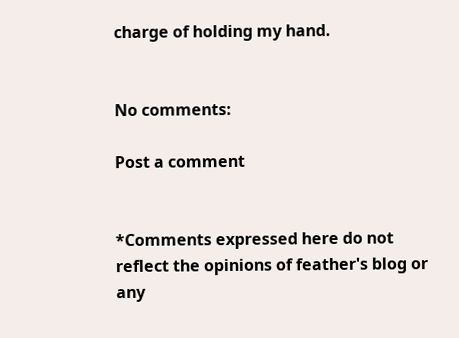charge of holding my hand.


No comments:

Post a comment


*Comments expressed here do not reflect the opinions of feather's blog or any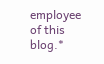employee of this blog.*